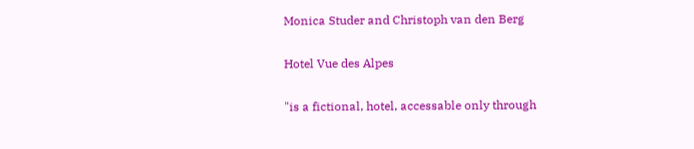Monica Studer and Christoph van den Berg

Hotel Vue des Alpes

"is a fictional, hotel, accessable only through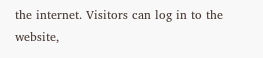the internet. Visitors can log in to the website,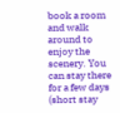book a room and walk around to enjoy the scenery. You can stay there for a few days (short stay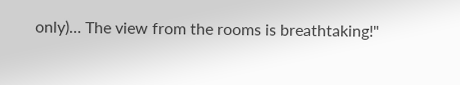only)… The view from the rooms is breathtaking!"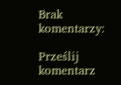Brak komentarzy:

Prześlij komentarz